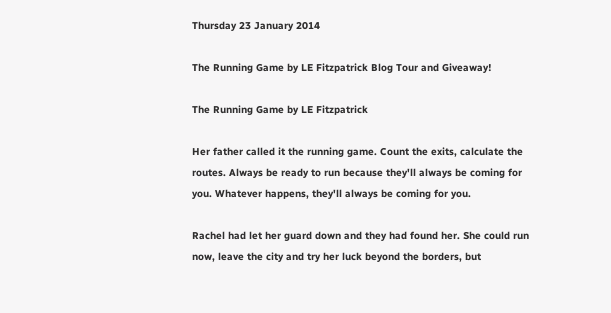Thursday 23 January 2014

The Running Game by LE Fitzpatrick Blog Tour and Giveaway!

The Running Game by LE Fitzpatrick

Her father called it the running game. Count the exits, calculate the routes. Always be ready to run because they'll always be coming for you. Whatever happens, they'll always be coming for you.

Rachel had let her guard down and they had found her. She could run now, leave the city and try her luck beyond the borders, but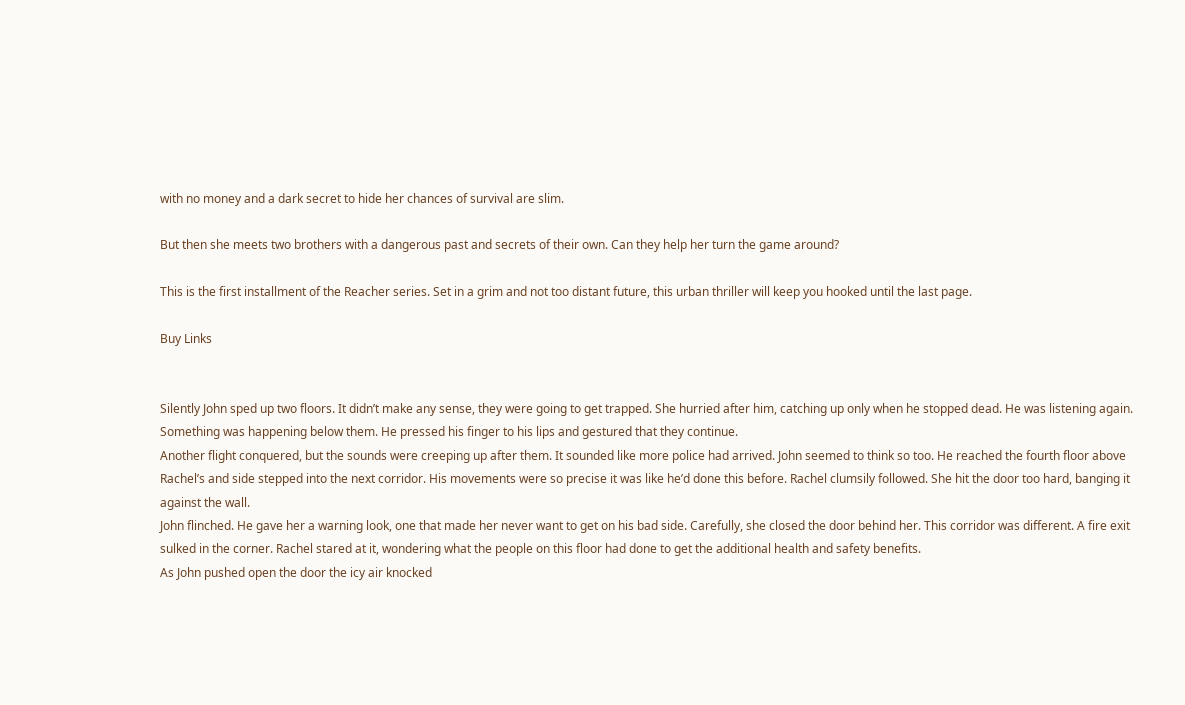with no money and a dark secret to hide her chances of survival are slim.

But then she meets two brothers with a dangerous past and secrets of their own. Can they help her turn the game around?

This is the first installment of the Reacher series. Set in a grim and not too distant future, this urban thriller will keep you hooked until the last page.

Buy Links


Silently John sped up two floors. It didn’t make any sense, they were going to get trapped. She hurried after him, catching up only when he stopped dead. He was listening again. Something was happening below them. He pressed his finger to his lips and gestured that they continue.
Another flight conquered, but the sounds were creeping up after them. It sounded like more police had arrived. John seemed to think so too. He reached the fourth floor above Rachel’s and side stepped into the next corridor. His movements were so precise it was like he’d done this before. Rachel clumsily followed. She hit the door too hard, banging it against the wall.
John flinched. He gave her a warning look, one that made her never want to get on his bad side. Carefully, she closed the door behind her. This corridor was different. A fire exit sulked in the corner. Rachel stared at it, wondering what the people on this floor had done to get the additional health and safety benefits.
As John pushed open the door the icy air knocked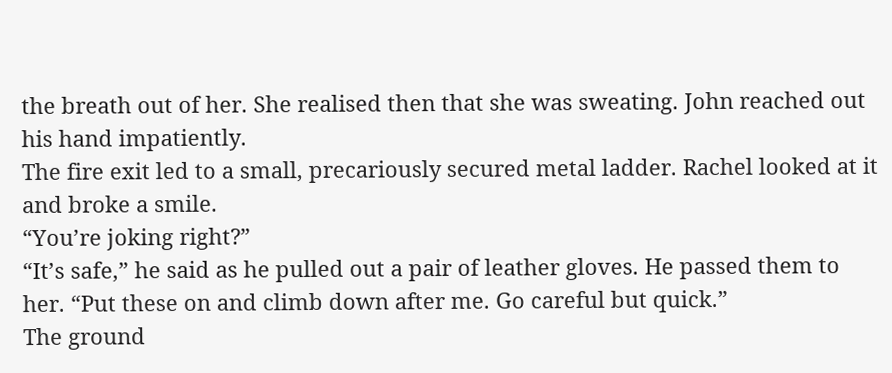the breath out of her. She realised then that she was sweating. John reached out his hand impatiently.
The fire exit led to a small, precariously secured metal ladder. Rachel looked at it and broke a smile.
“You’re joking right?”
“It’s safe,” he said as he pulled out a pair of leather gloves. He passed them to her. “Put these on and climb down after me. Go careful but quick.”
The ground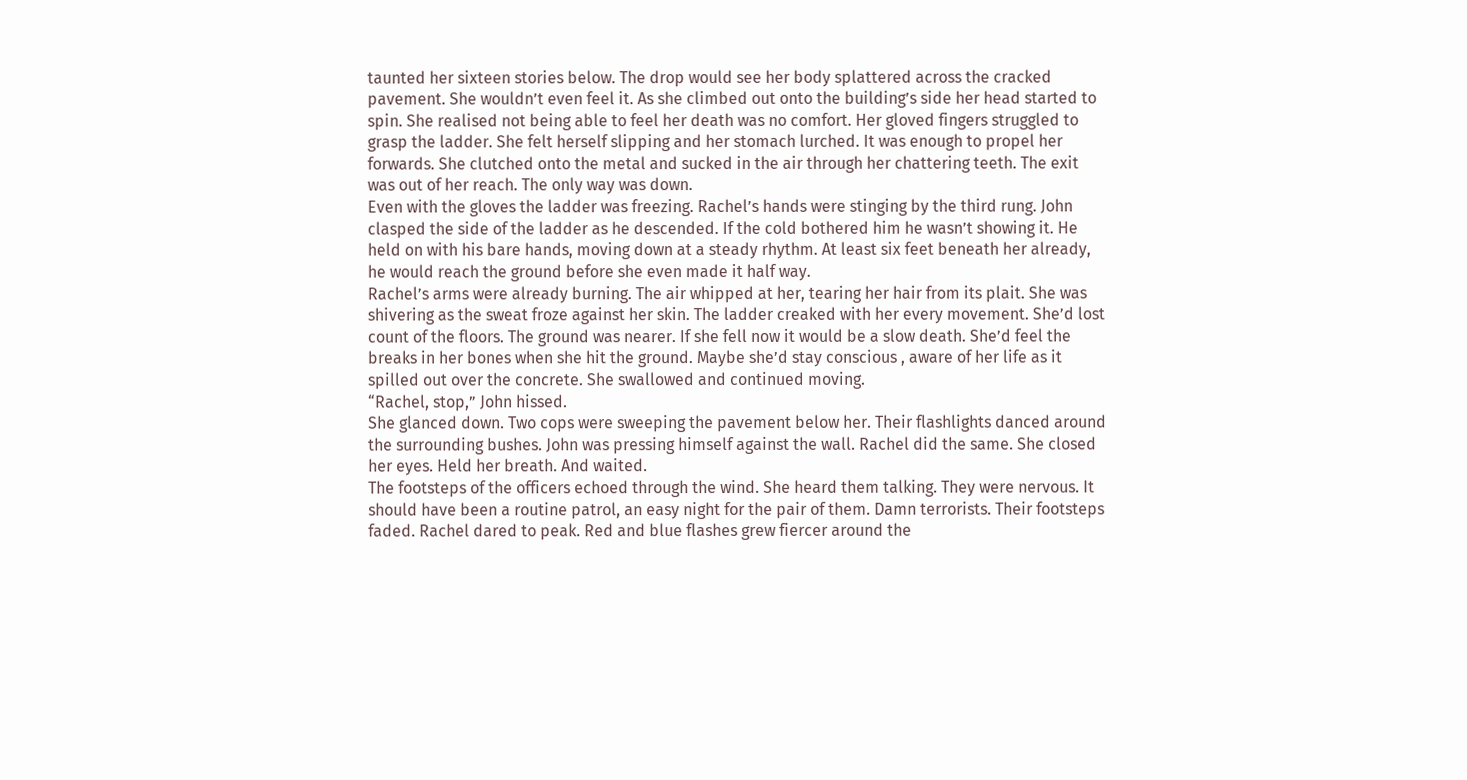taunted her sixteen stories below. The drop would see her body splattered across the cracked pavement. She wouldn’t even feel it. As she climbed out onto the building’s side her head started to spin. She realised not being able to feel her death was no comfort. Her gloved fingers struggled to grasp the ladder. She felt herself slipping and her stomach lurched. It was enough to propel her forwards. She clutched onto the metal and sucked in the air through her chattering teeth. The exit was out of her reach. The only way was down.
Even with the gloves the ladder was freezing. Rachel’s hands were stinging by the third rung. John clasped the side of the ladder as he descended. If the cold bothered him he wasn’t showing it. He held on with his bare hands, moving down at a steady rhythm. At least six feet beneath her already, he would reach the ground before she even made it half way.
Rachel’s arms were already burning. The air whipped at her, tearing her hair from its plait. She was shivering as the sweat froze against her skin. The ladder creaked with her every movement. She’d lost count of the floors. The ground was nearer. If she fell now it would be a slow death. She’d feel the breaks in her bones when she hit the ground. Maybe she’d stay conscious , aware of her life as it spilled out over the concrete. She swallowed and continued moving.
“Rachel, stop,” John hissed.
She glanced down. Two cops were sweeping the pavement below her. Their flashlights danced around the surrounding bushes. John was pressing himself against the wall. Rachel did the same. She closed her eyes. Held her breath. And waited.
The footsteps of the officers echoed through the wind. She heard them talking. They were nervous. It should have been a routine patrol, an easy night for the pair of them. Damn terrorists. Their footsteps faded. Rachel dared to peak. Red and blue flashes grew fiercer around the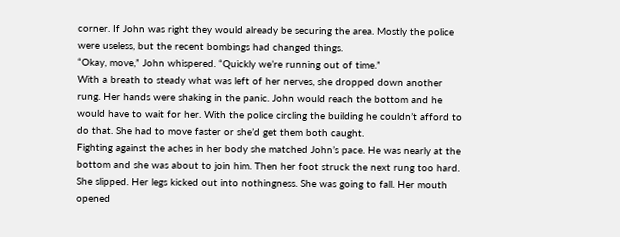corner. If John was right they would already be securing the area. Mostly the police were useless, but the recent bombings had changed things.
“Okay, move,” John whispered. “Quickly we’re running out of time.”
With a breath to steady what was left of her nerves, she dropped down another rung. Her hands were shaking in the panic. John would reach the bottom and he would have to wait for her. With the police circling the building he couldn’t afford to do that. She had to move faster or she’d get them both caught.
Fighting against the aches in her body she matched John’s pace. He was nearly at the bottom and she was about to join him. Then her foot struck the next rung too hard. She slipped. Her legs kicked out into nothingness. She was going to fall. Her mouth opened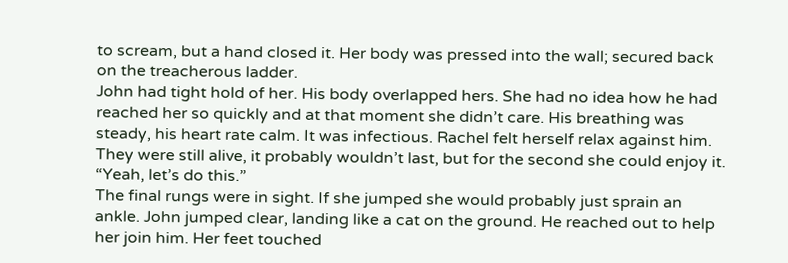to scream, but a hand closed it. Her body was pressed into the wall; secured back on the treacherous ladder.
John had tight hold of her. His body overlapped hers. She had no idea how he had reached her so quickly and at that moment she didn’t care. His breathing was steady, his heart rate calm. It was infectious. Rachel felt herself relax against him. They were still alive, it probably wouldn’t last, but for the second she could enjoy it.
“Yeah, let’s do this.”
The final rungs were in sight. If she jumped she would probably just sprain an ankle. John jumped clear, landing like a cat on the ground. He reached out to help her join him. Her feet touched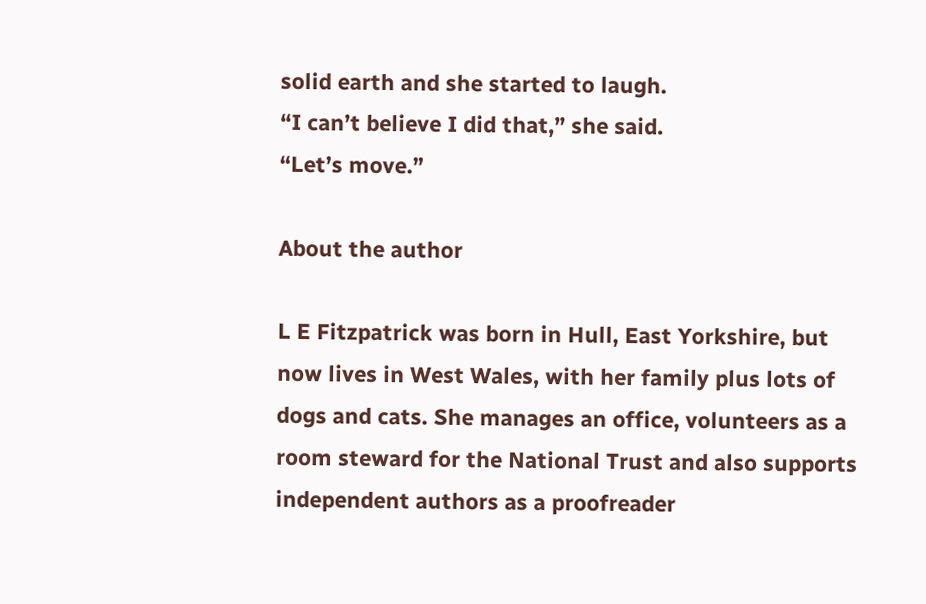solid earth and she started to laugh.
“I can’t believe I did that,” she said.
“Let’s move.”

About the author

L E Fitzpatrick was born in Hull, East Yorkshire, but now lives in West Wales, with her family plus lots of dogs and cats. She manages an office, volunteers as a room steward for the National Trust and also supports independent authors as a proofreader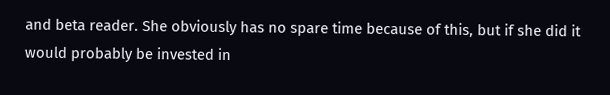and beta reader. She obviously has no spare time because of this, but if she did it would probably be invested in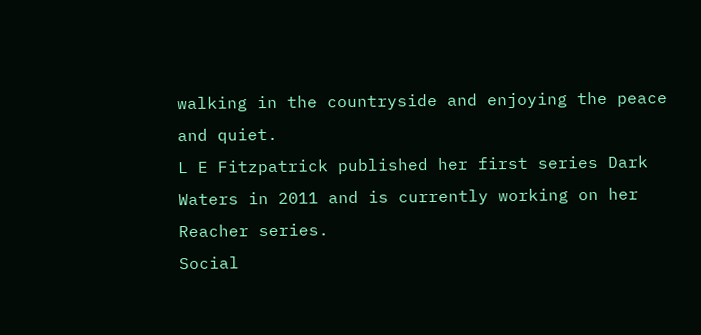walking in the countryside and enjoying the peace and quiet.
L E Fitzpatrick published her first series Dark Waters in 2011 and is currently working on her Reacher series.
Social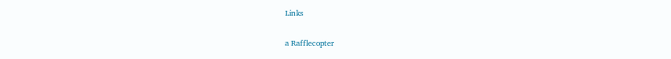Links


a Rafflecopter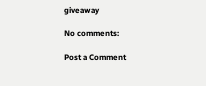giveaway

No comments:

Post a Comment